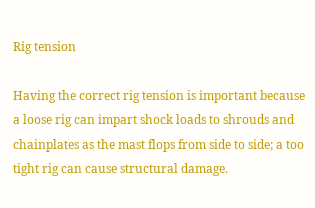Rig tension

Having the correct rig tension is important because a loose rig can impart shock loads to shrouds and chainplates as the mast flops from side to side; a too tight rig can cause structural damage.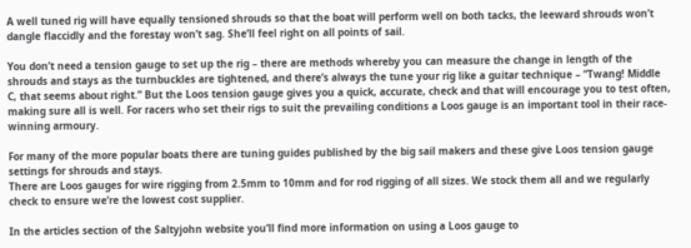A well tuned rig will have equally tensioned shrouds so that the boat will perform well on both tacks, the leeward shrouds won’t dangle flaccidly and the forestay won’t sag. She’ll feel right on all points of sail.

You don’t need a tension gauge to set up the rig – there are methods whereby you can measure the change in length of the shrouds and stays as the turnbuckles are tightened, and there’s always the tune your rig like a guitar technique – “Twang! Middle C, that seems about right.” But the Loos tension gauge gives you a quick, accurate, check and that will encourage you to test often, making sure all is well. For racers who set their rigs to suit the prevailing conditions a Loos gauge is an important tool in their race-winning armoury.

For many of the more popular boats there are tuning guides published by the big sail makers and these give Loos tension gauge settings for shrouds and stays.
There are Loos gauges for wire rigging from 2.5mm to 10mm and for rod rigging of all sizes. We stock them all and we regularly check to ensure we’re the lowest cost supplier.

In the articles section of the Saltyjohn website you’ll find more information on using a Loos gauge to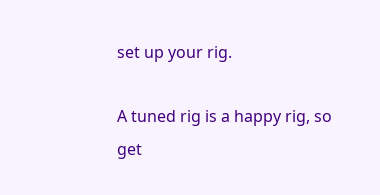set up your rig.

A tuned rig is a happy rig, so get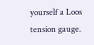yourself a Loos tension gauge.